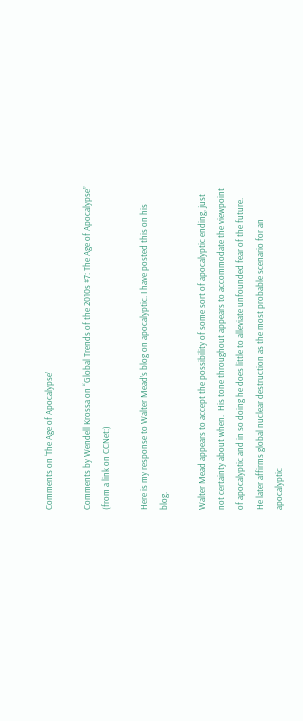Comments on ‘The Age of Apocalypse’

Comments by Wendell Krossa on “Global Trends of the 2010s #7: The Age of Apocalypse”  (from a link on CCNet:)

Here is my response to Walter Mead’s blog on apocalyptic. I have posted this on his  blog.

Walter Mead appears to accept the possibility of some sort of apocalyptic ending, just not certainty about when.  His tone throughout appears to accommodate the viewpoint of apocalyptic and in so doing he does little to alleviate unfounded fear of the future.  He later affirms global nuclear destruction as the most probable scenario for an apocalyptic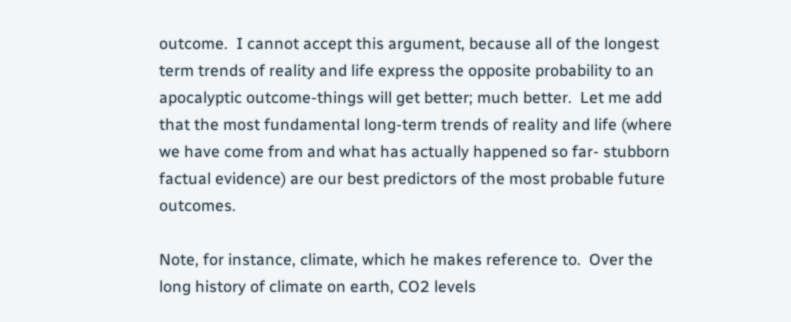outcome.  I cannot accept this argument, because all of the longest term trends of reality and life express the opposite probability to an apocalyptic outcome-things will get better; much better.  Let me add that the most fundamental long-term trends of reality and life (where we have come from and what has actually happened so far- stubborn factual evidence) are our best predictors of the most probable future outcomes.

Note, for instance, climate, which he makes reference to.  Over the long history of climate on earth, CO2 levels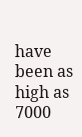have been as high as 7000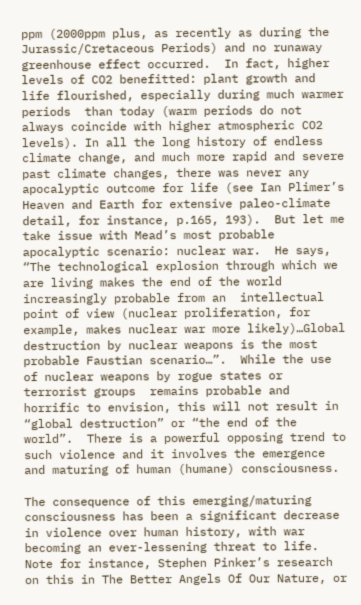ppm (2000ppm plus, as recently as during the Jurassic/Cretaceous Periods) and no runaway greenhouse effect occurred.  In fact, higher levels of CO2 benefitted: plant growth and life flourished, especially during much warmer periods  than today (warm periods do not always coincide with higher atmospheric CO2 levels). In all the long history of endless climate change, and much more rapid and severe past climate changes, there was never any apocalyptic outcome for life (see Ian Plimer’s Heaven and Earth for extensive paleo-climate detail, for instance, p.165, 193).  But let me take issue with Mead’s most probable apocalyptic scenario: nuclear war.  He says, “The technological explosion through which we are living makes the end of the world increasingly probable from an  intellectual point of view (nuclear proliferation, for example, makes nuclear war more likely)…Global destruction by nuclear weapons is the most probable Faustian scenario…”.  While the use of nuclear weapons by rogue states or terrorist groups  remains probable and horrific to envision, this will not result in “global destruction” or “the end of the world”.  There is a powerful opposing trend to such violence and it involves the emergence and maturing of human (humane) consciousness.

The consequence of this emerging/maturing consciousness has been a significant decrease in violence over human history, with war becoming an ever-lessening threat to life.  Note for instance, Stephen Pinker’s research on this in The Better Angels Of Our Nature, or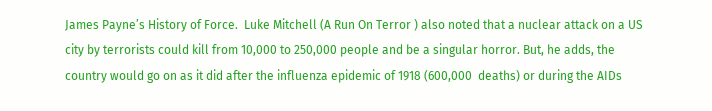James Payne’s History of Force.  Luke Mitchell (A Run On Terror ) also noted that a nuclear attack on a US city by terrorists could kill from 10,000 to 250,000 people and be a singular horror. But, he adds, the country would go on as it did after the influenza epidemic of 1918 (600,000  deaths) or during the AIDs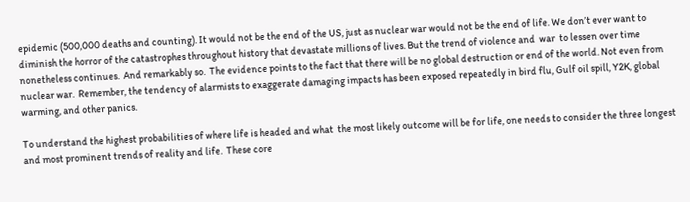epidemic (500,000 deaths and counting). It would not be the end of the US, just as nuclear war would not be the end of life. We don’t ever want to diminish the horror of the catastrophes throughout history that devastate millions of lives. But the trend of violence and  war  to lessen over time nonetheless continues.  And remarkably so.  The evidence points to the fact that there will be no global destruction or end of the world. Not even from nuclear war.  Remember, the tendency of alarmists to exaggerate damaging impacts has been exposed repeatedly in bird flu, Gulf oil spill, Y2K, global warming, and other panics.

To understand the highest probabilities of where life is headed and what  the most likely outcome will be for life, one needs to consider the three longest and most prominent trends of reality and life.  These core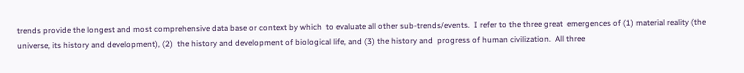trends provide the longest and most comprehensive data base or context by which  to evaluate all other sub-trends/events.  I refer to the three great  emergences of (1) material reality (the universe, its history and development), (2)  the history and development of biological life, and (3) the history and  progress of human civilization.  All three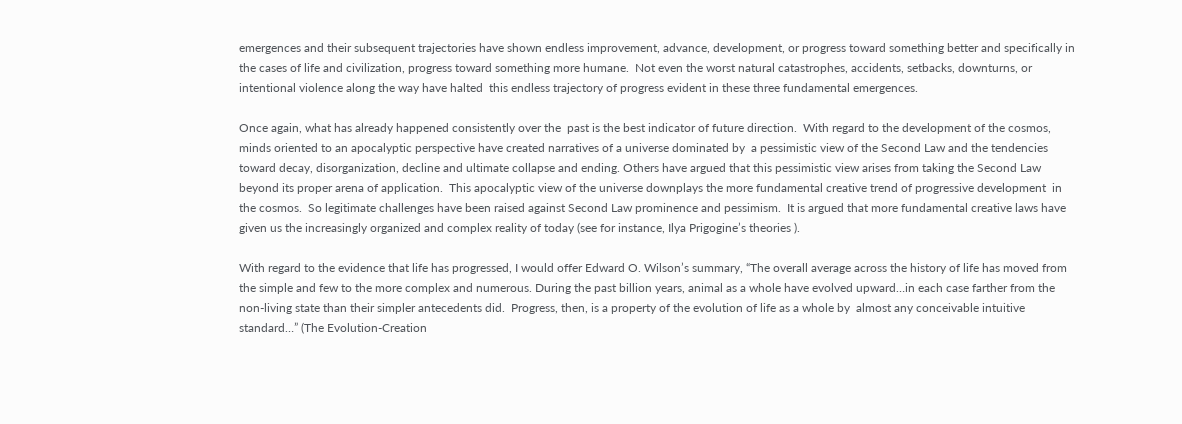emergences and their subsequent trajectories have shown endless improvement, advance, development, or progress toward something better and specifically in the cases of life and civilization, progress toward something more humane.  Not even the worst natural catastrophes, accidents, setbacks, downturns, or intentional violence along the way have halted  this endless trajectory of progress evident in these three fundamental emergences.

Once again, what has already happened consistently over the  past is the best indicator of future direction.  With regard to the development of the cosmos, minds oriented to an apocalyptic perspective have created narratives of a universe dominated by  a pessimistic view of the Second Law and the tendencies toward decay, disorganization, decline and ultimate collapse and ending. Others have argued that this pessimistic view arises from taking the Second Law beyond its proper arena of application.  This apocalyptic view of the universe downplays the more fundamental creative trend of progressive development  in the cosmos.  So legitimate challenges have been raised against Second Law prominence and pessimism.  It is argued that more fundamental creative laws have given us the increasingly organized and complex reality of today (see for instance, Ilya Prigogine’s theories ).

With regard to the evidence that life has progressed, I would offer Edward O. Wilson’s summary, “The overall average across the history of life has moved from the simple and few to the more complex and numerous. During the past billion years, animal as a whole have evolved upward…in each case farther from the non-living state than their simpler antecedents did.  Progress, then, is a property of the evolution of life as a whole by  almost any conceivable intuitive standard…” (The Evolution-Creation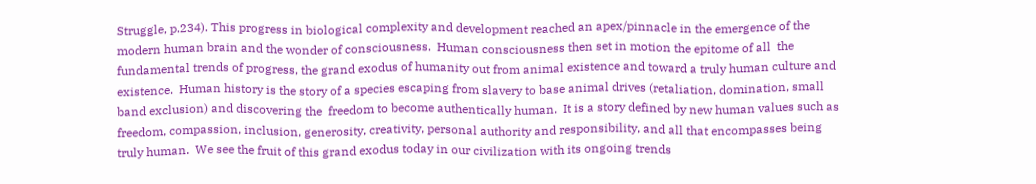Struggle, p.234). This progress in biological complexity and development reached an apex/pinnacle in the emergence of the modern human brain and the wonder of consciousness.  Human consciousness then set in motion the epitome of all  the fundamental trends of progress, the grand exodus of humanity out from animal existence and toward a truly human culture and existence.  Human history is the story of a species escaping from slavery to base animal drives (retaliation, domination, small band exclusion) and discovering the  freedom to become authentically human.  It is a story defined by new human values such as freedom, compassion, inclusion, generosity, creativity, personal authority and responsibility, and all that encompasses being truly human.  We see the fruit of this grand exodus today in our civilization with its ongoing trends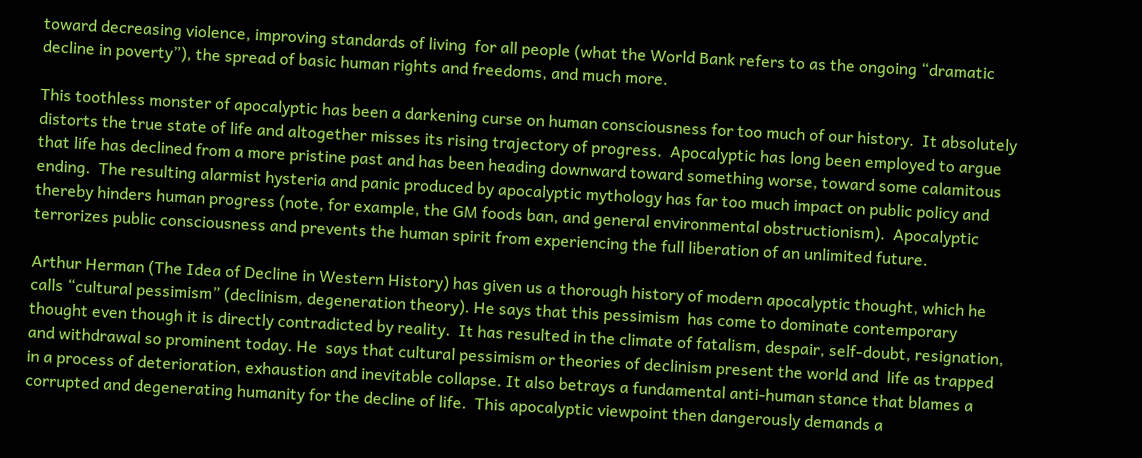toward decreasing violence, improving standards of living  for all people (what the World Bank refers to as the ongoing “dramatic decline in poverty”), the spread of basic human rights and freedoms, and much more.

This toothless monster of apocalyptic has been a darkening curse on human consciousness for too much of our history.  It absolutely distorts the true state of life and altogether misses its rising trajectory of progress.  Apocalyptic has long been employed to argue that life has declined from a more pristine past and has been heading downward toward something worse, toward some calamitous ending.  The resulting alarmist hysteria and panic produced by apocalyptic mythology has far too much impact on public policy and thereby hinders human progress (note, for example, the GM foods ban, and general environmental obstructionism).  Apocalyptic terrorizes public consciousness and prevents the human spirit from experiencing the full liberation of an unlimited future.

Arthur Herman (The Idea of Decline in Western History) has given us a thorough history of modern apocalyptic thought, which he calls “cultural pessimism” (declinism, degeneration theory). He says that this pessimism  has come to dominate contemporary thought even though it is directly contradicted by reality.  It has resulted in the climate of fatalism, despair, self-doubt, resignation, and withdrawal so prominent today. He  says that cultural pessimism or theories of declinism present the world and  life as trapped in a process of deterioration, exhaustion and inevitable collapse. It also betrays a fundamental anti-human stance that blames a corrupted and degenerating humanity for the decline of life.  This apocalyptic viewpoint then dangerously demands a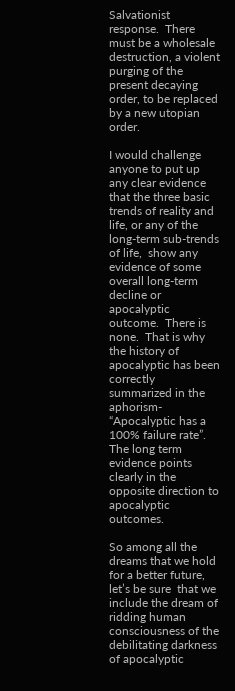Salvationist response.  There must be a wholesale destruction, a violent purging of the present decaying order, to be replaced by a new utopian order.

I would challenge anyone to put up any clear evidence that the three basic trends of reality and life, or any of the long-term sub-trends of life,  show any evidence of some overall long-term decline or apocalyptic outcome.  There is none.  That is why the history of apocalyptic has been correctly summarized in the aphorism- “Apocalyptic has a 100% failure rate”.   The long term evidence points clearly in the opposite direction to apocalyptic outcomes.

So among all the dreams that we hold for a better future, let’s be sure  that we include the dream of ridding human consciousness of the debilitating darkness of apocalyptic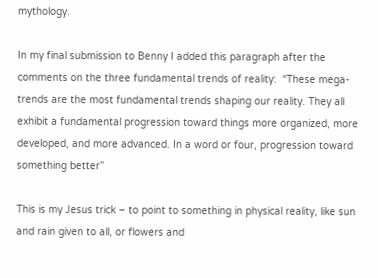mythology.

In my final submission to Benny I added this paragraph after the comments on the three fundamental trends of reality:  “These mega-trends are the most fundamental trends shaping our reality. They all exhibit a fundamental progression toward things more organized, more developed, and more advanced. In a word or four, progression toward something better”

This is my Jesus trick – to point to something in physical reality, like sun and rain given to all, or flowers and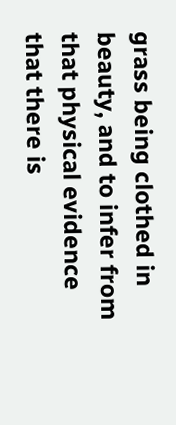grass being clothed in beauty, and to infer from that physical evidence that there is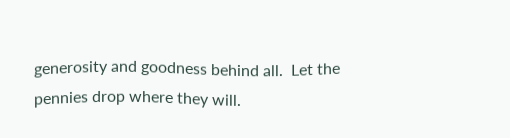generosity and goodness behind all.  Let the pennies drop where they will.